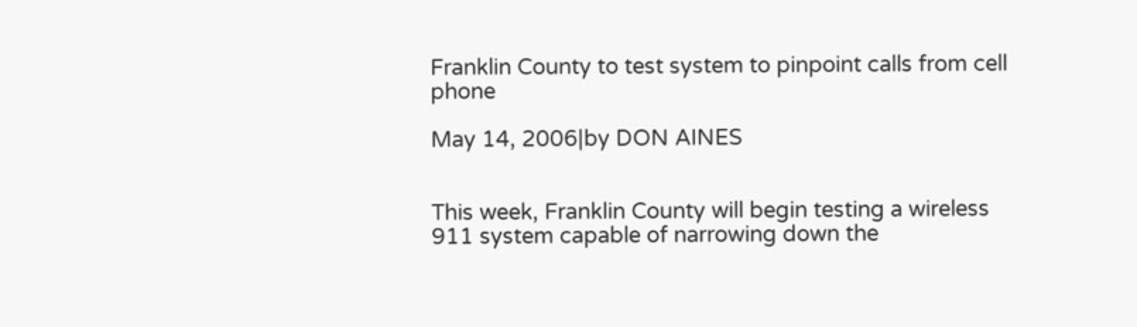Franklin County to test system to pinpoint calls from cell phone

May 14, 2006|by DON AINES


This week, Franklin County will begin testing a wireless 911 system capable of narrowing down the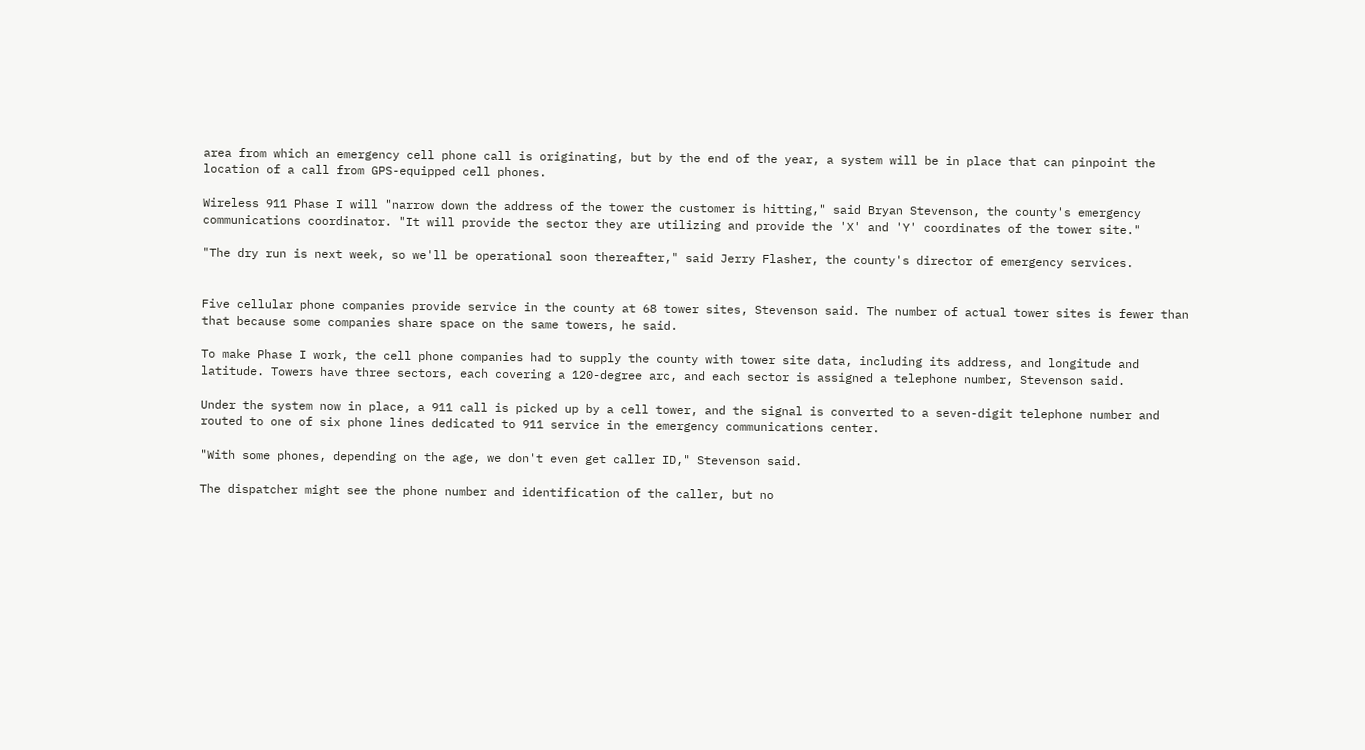area from which an emergency cell phone call is originating, but by the end of the year, a system will be in place that can pinpoint the location of a call from GPS-equipped cell phones.

Wireless 911 Phase I will "narrow down the address of the tower the customer is hitting," said Bryan Stevenson, the county's emergency communications coordinator. "It will provide the sector they are utilizing and provide the 'X' and 'Y' coordinates of the tower site."

"The dry run is next week, so we'll be operational soon thereafter," said Jerry Flasher, the county's director of emergency services.


Five cellular phone companies provide service in the county at 68 tower sites, Stevenson said. The number of actual tower sites is fewer than that because some companies share space on the same towers, he said.

To make Phase I work, the cell phone companies had to supply the county with tower site data, including its address, and longitude and latitude. Towers have three sectors, each covering a 120-degree arc, and each sector is assigned a telephone number, Stevenson said.

Under the system now in place, a 911 call is picked up by a cell tower, and the signal is converted to a seven-digit telephone number and routed to one of six phone lines dedicated to 911 service in the emergency communications center.

"With some phones, depending on the age, we don't even get caller ID," Stevenson said.

The dispatcher might see the phone number and identification of the caller, but no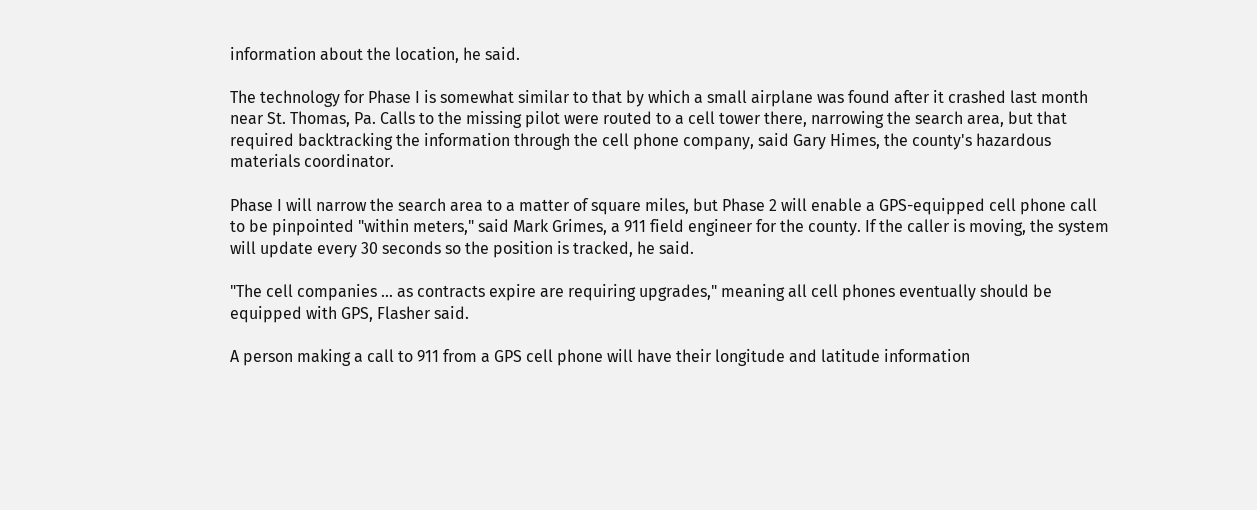information about the location, he said.

The technology for Phase I is somewhat similar to that by which a small airplane was found after it crashed last month near St. Thomas, Pa. Calls to the missing pilot were routed to a cell tower there, narrowing the search area, but that required backtracking the information through the cell phone company, said Gary Himes, the county's hazardous materials coordinator.

Phase I will narrow the search area to a matter of square miles, but Phase 2 will enable a GPS-equipped cell phone call to be pinpointed "within meters," said Mark Grimes, a 911 field engineer for the county. If the caller is moving, the system will update every 30 seconds so the position is tracked, he said.

"The cell companies ... as contracts expire are requiring upgrades," meaning all cell phones eventually should be equipped with GPS, Flasher said.

A person making a call to 911 from a GPS cell phone will have their longitude and latitude information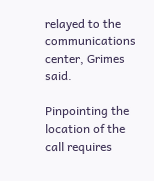relayed to the communications center, Grimes said.

Pinpointing the location of the call requires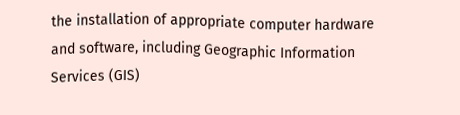the installation of appropriate computer hardware and software, including Geographic Information Services (GIS)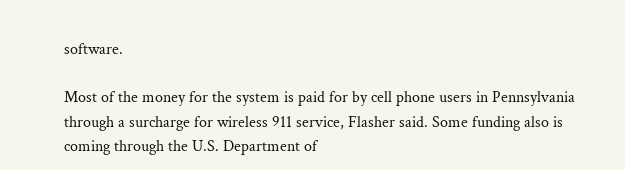software.

Most of the money for the system is paid for by cell phone users in Pennsylvania through a surcharge for wireless 911 service, Flasher said. Some funding also is coming through the U.S. Department of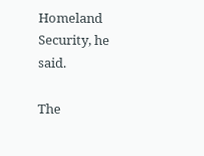Homeland Security, he said.

The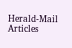Herald-Mail Articles